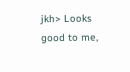jkh> Looks good to me,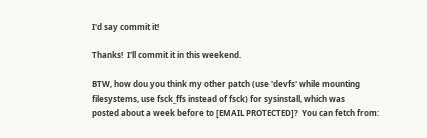I'd say commit it!

Thanks!  I'll commit it in this weekend.

BTW, how dou you think my other patch (use 'devfs' while mounting
filesystems, use fsck_ffs instead of fsck) for sysinstall, which was
posted about a week before to [EMAIL PROTECTED]?  You can fetch from: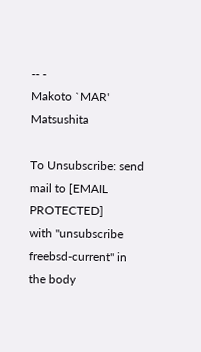-- -
Makoto `MAR' Matsushita

To Unsubscribe: send mail to [EMAIL PROTECTED]
with "unsubscribe freebsd-current" in the body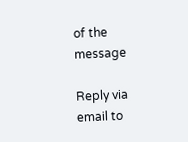of the message

Reply via email to